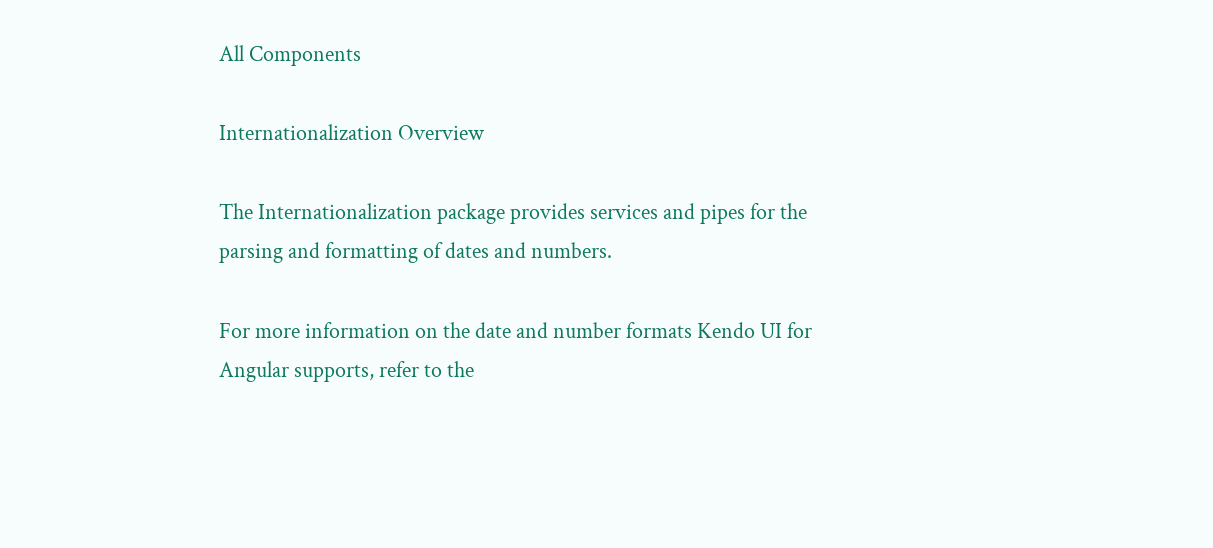All Components

Internationalization Overview

The Internationalization package provides services and pipes for the parsing and formatting of dates and numbers.

For more information on the date and number formats Kendo UI for Angular supports, refer to the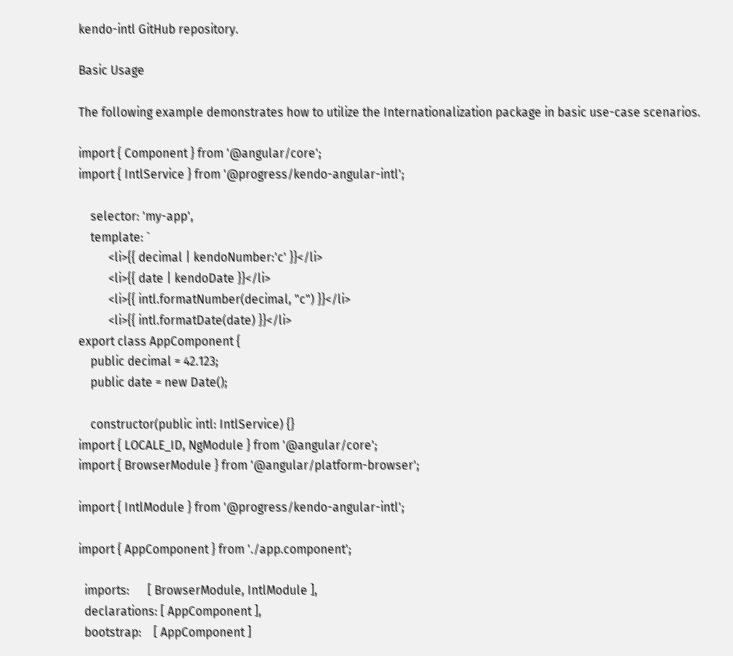kendo-intl GitHub repository.

Basic Usage

The following example demonstrates how to utilize the Internationalization package in basic use-case scenarios.

import { Component } from '@angular/core';
import { IntlService } from '@progress/kendo-angular-intl';

    selector: 'my-app',
    template: `
          <li>{{ decimal | kendoNumber:'c' }}</li>
          <li>{{ date | kendoDate }}</li>
          <li>{{ intl.formatNumber(decimal, "c") }}</li>
          <li>{{ intl.formatDate(date) }}</li>
export class AppComponent {
    public decimal = 42.123;
    public date = new Date();

    constructor(public intl: IntlService) {}
import { LOCALE_ID, NgModule } from '@angular/core';
import { BrowserModule } from '@angular/platform-browser';

import { IntlModule } from '@progress/kendo-angular-intl';

import { AppComponent } from './app.component';

  imports:      [ BrowserModule, IntlModule ],
  declarations: [ AppComponent ],
  bootstrap:    [ AppComponent ]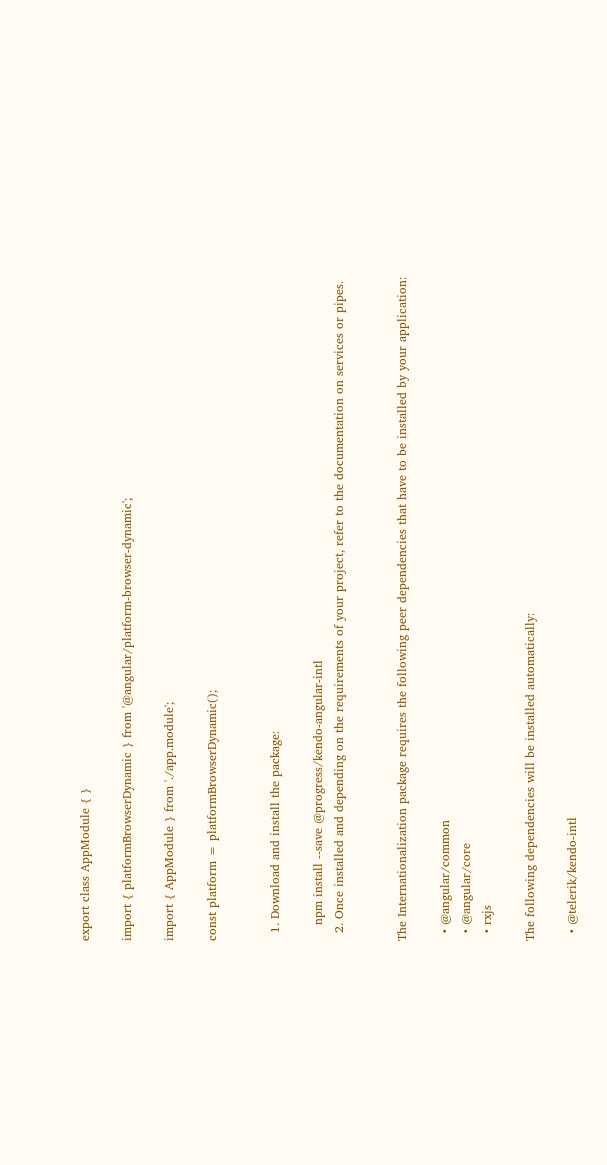export class AppModule { }

import { platformBrowserDynamic } from '@angular/platform-browser-dynamic';

import { AppModule } from './app.module';

const platform = platformBrowserDynamic();


  1. Download and install the package:

    npm install --save @progress/kendo-angular-intl
  2. Once installed and depending on the requirements of your project, refer to the documentation on services or pipes.


The Internationalization package requires the following peer dependencies that have to be installed by your application:

  • @angular/common
  • @angular/core
  • rxjs

The following dependencies will be installed automatically:

  • @telerik/kendo-intl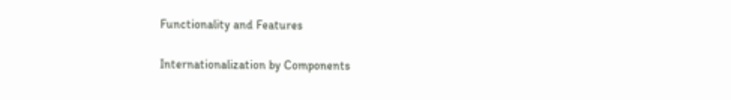Functionality and Features

Internationalization by Components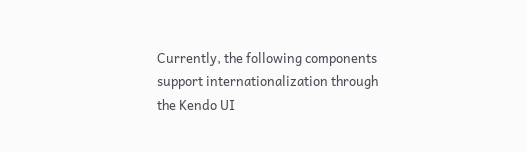Currently, the following components support internationalization through the Kendo UI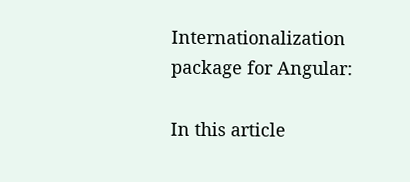Internationalization package for Angular:

In this article